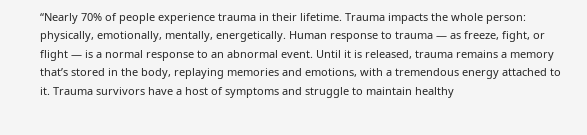“Nearly 70% of people experience trauma in their lifetime. Trauma impacts the whole person: physically, emotionally, mentally, energetically. Human response to trauma — as freeze, fight, or flight — is a normal response to an abnormal event. Until it is released, trauma remains a memory that’s stored in the body, replaying memories and emotions, with a tremendous energy attached to it. Trauma survivors have a host of symptoms and struggle to maintain healthy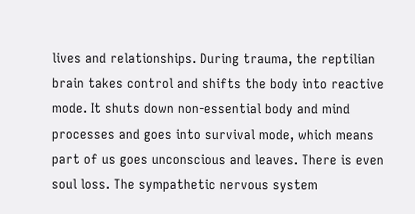lives and relationships. During trauma, the reptilian brain takes control and shifts the body into reactive mode. It shuts down non-essential body and mind processes and goes into survival mode, which means part of us goes unconscious and leaves. There is even soul loss. The sympathetic nervous system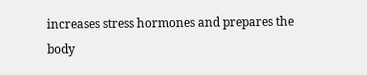increases stress hormones and prepares the body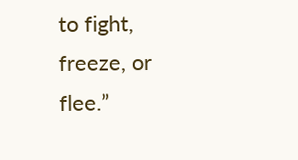to fight, freeze, or flee.”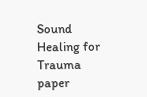Sound Healing for Trauma paper